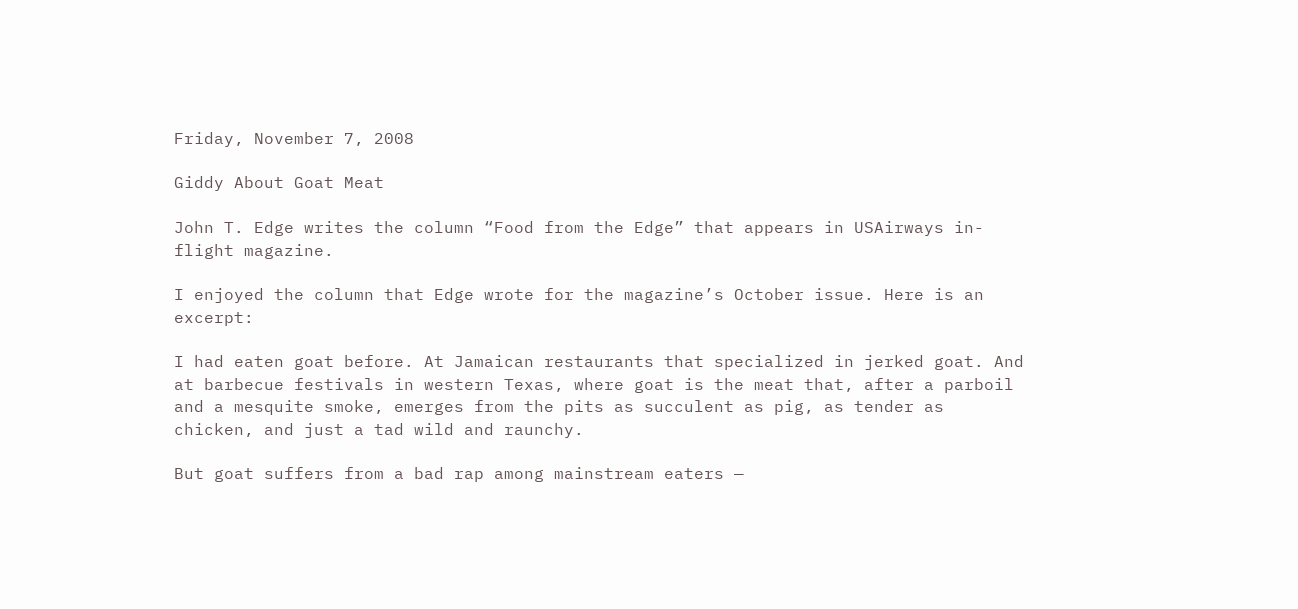Friday, November 7, 2008

Giddy About Goat Meat

John T. Edge writes the column “Food from the Edge” that appears in USAirways in-flight magazine.

I enjoyed the column that Edge wrote for the magazine’s October issue. Here is an excerpt:

I had eaten goat before. At Jamaican restaurants that specialized in jerked goat. And at barbecue festivals in western Texas, where goat is the meat that, after a parboil and a mesquite smoke, emerges from the pits as succulent as pig, as tender as chicken, and just a tad wild and raunchy.

But goat suffers from a bad rap among mainstream eaters —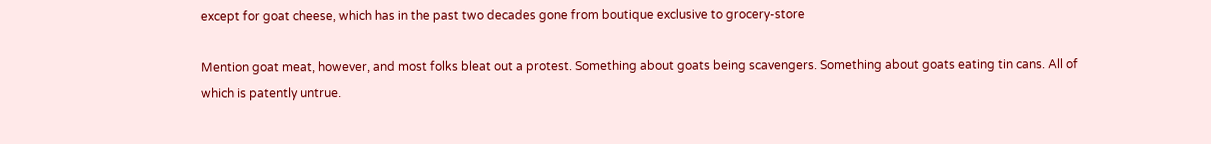except for goat cheese, which has in the past two decades gone from boutique exclusive to grocery-store

Mention goat meat, however, and most folks bleat out a protest. Something about goats being scavengers. Something about goats eating tin cans. All of which is patently untrue.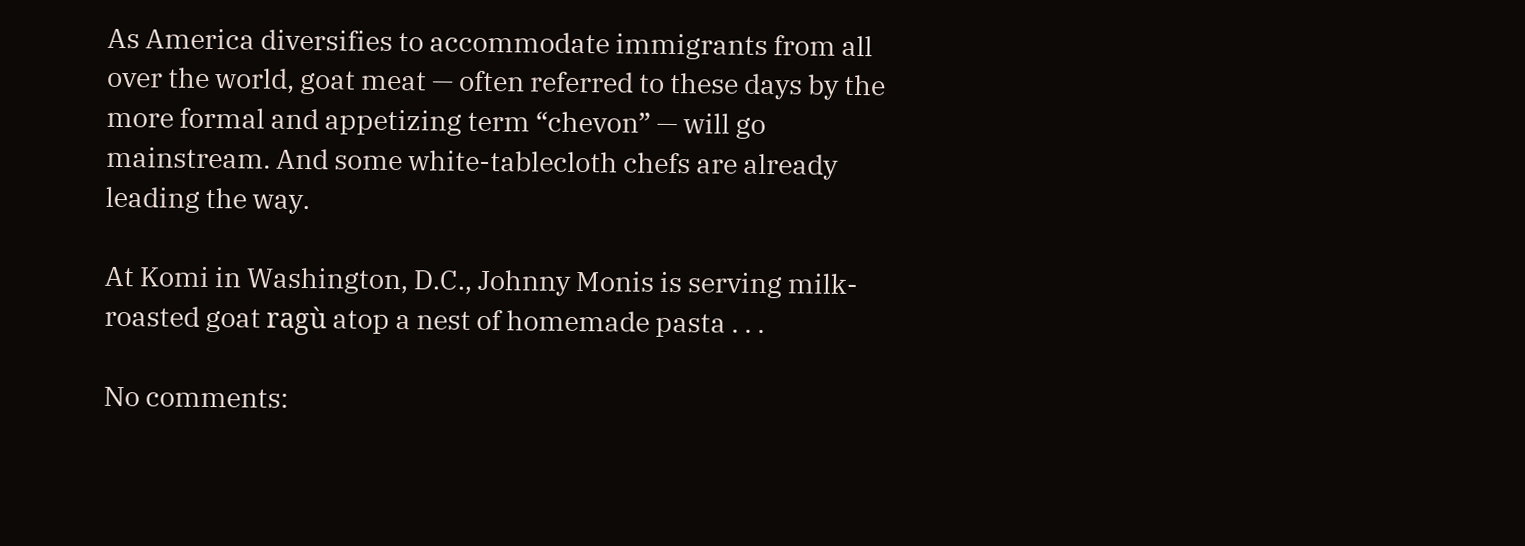As America diversifies to accommodate immigrants from all over the world, goat meat — often referred to these days by the more formal and appetizing term “chevon” — will go mainstream. And some white-tablecloth chefs are already leading the way.

At Komi in Washington, D.C., Johnny Monis is serving milk-roasted goat ragù atop a nest of homemade pasta . . .

No comments: